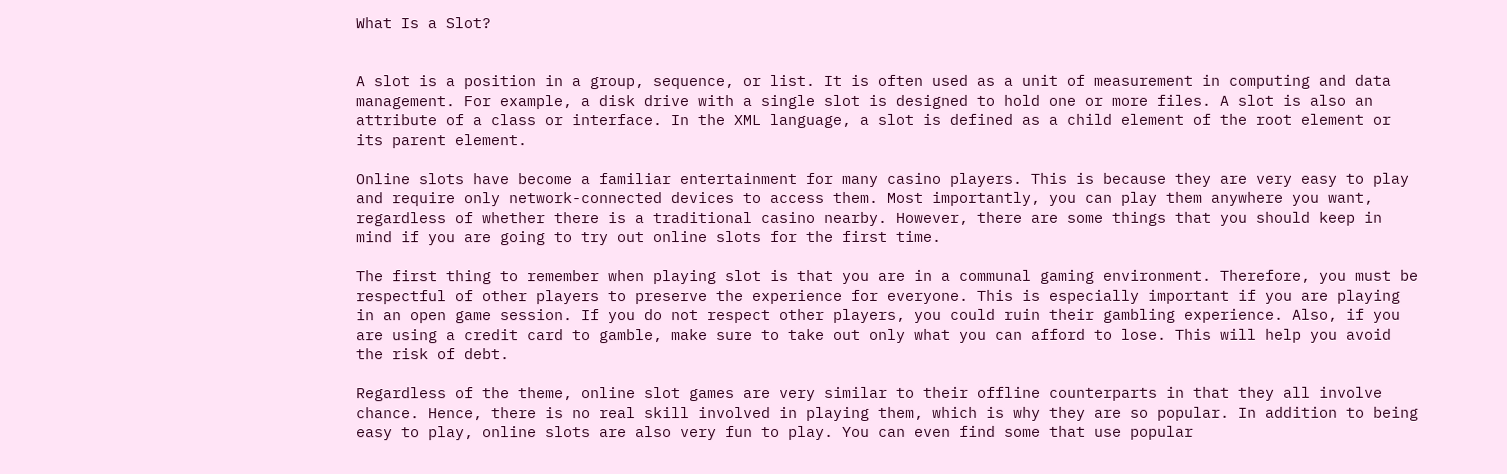What Is a Slot?


A slot is a position in a group, sequence, or list. It is often used as a unit of measurement in computing and data management. For example, a disk drive with a single slot is designed to hold one or more files. A slot is also an attribute of a class or interface. In the XML language, a slot is defined as a child element of the root element or its parent element.

Online slots have become a familiar entertainment for many casino players. This is because they are very easy to play and require only network-connected devices to access them. Most importantly, you can play them anywhere you want, regardless of whether there is a traditional casino nearby. However, there are some things that you should keep in mind if you are going to try out online slots for the first time.

The first thing to remember when playing slot is that you are in a communal gaming environment. Therefore, you must be respectful of other players to preserve the experience for everyone. This is especially important if you are playing in an open game session. If you do not respect other players, you could ruin their gambling experience. Also, if you are using a credit card to gamble, make sure to take out only what you can afford to lose. This will help you avoid the risk of debt.

Regardless of the theme, online slot games are very similar to their offline counterparts in that they all involve chance. Hence, there is no real skill involved in playing them, which is why they are so popular. In addition to being easy to play, online slots are also very fun to play. You can even find some that use popular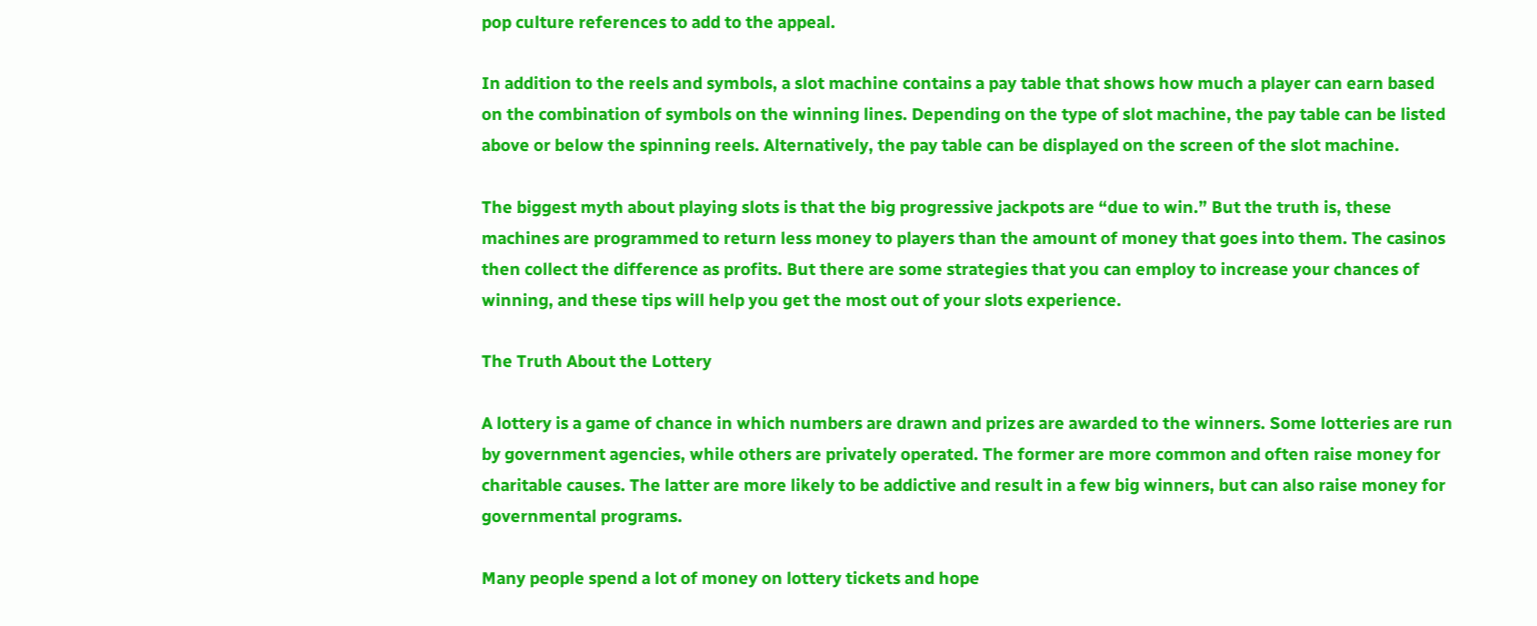pop culture references to add to the appeal.

In addition to the reels and symbols, a slot machine contains a pay table that shows how much a player can earn based on the combination of symbols on the winning lines. Depending on the type of slot machine, the pay table can be listed above or below the spinning reels. Alternatively, the pay table can be displayed on the screen of the slot machine.

The biggest myth about playing slots is that the big progressive jackpots are “due to win.” But the truth is, these machines are programmed to return less money to players than the amount of money that goes into them. The casinos then collect the difference as profits. But there are some strategies that you can employ to increase your chances of winning, and these tips will help you get the most out of your slots experience.

The Truth About the Lottery

A lottery is a game of chance in which numbers are drawn and prizes are awarded to the winners. Some lotteries are run by government agencies, while others are privately operated. The former are more common and often raise money for charitable causes. The latter are more likely to be addictive and result in a few big winners, but can also raise money for governmental programs.

Many people spend a lot of money on lottery tickets and hope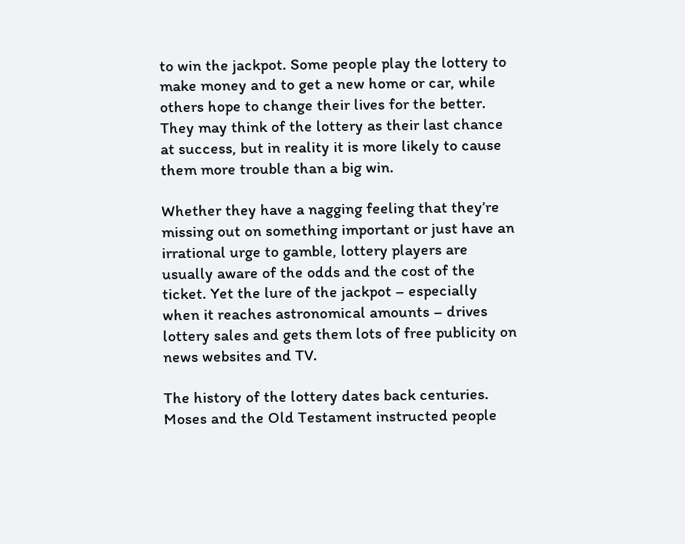to win the jackpot. Some people play the lottery to make money and to get a new home or car, while others hope to change their lives for the better. They may think of the lottery as their last chance at success, but in reality it is more likely to cause them more trouble than a big win.

Whether they have a nagging feeling that they’re missing out on something important or just have an irrational urge to gamble, lottery players are usually aware of the odds and the cost of the ticket. Yet the lure of the jackpot – especially when it reaches astronomical amounts – drives lottery sales and gets them lots of free publicity on news websites and TV.

The history of the lottery dates back centuries. Moses and the Old Testament instructed people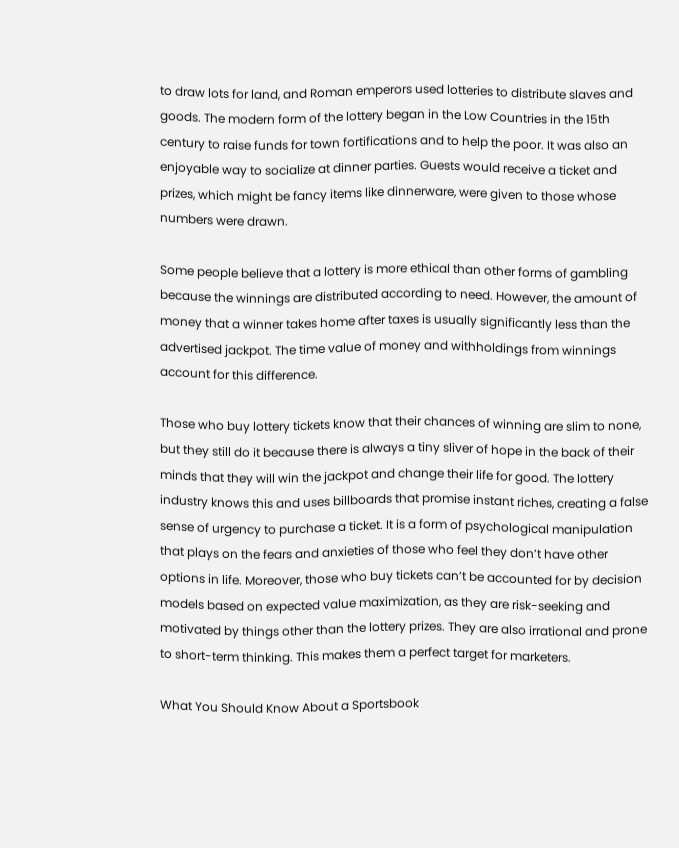to draw lots for land, and Roman emperors used lotteries to distribute slaves and goods. The modern form of the lottery began in the Low Countries in the 15th century to raise funds for town fortifications and to help the poor. It was also an enjoyable way to socialize at dinner parties. Guests would receive a ticket and prizes, which might be fancy items like dinnerware, were given to those whose numbers were drawn.

Some people believe that a lottery is more ethical than other forms of gambling because the winnings are distributed according to need. However, the amount of money that a winner takes home after taxes is usually significantly less than the advertised jackpot. The time value of money and withholdings from winnings account for this difference.

Those who buy lottery tickets know that their chances of winning are slim to none, but they still do it because there is always a tiny sliver of hope in the back of their minds that they will win the jackpot and change their life for good. The lottery industry knows this and uses billboards that promise instant riches, creating a false sense of urgency to purchase a ticket. It is a form of psychological manipulation that plays on the fears and anxieties of those who feel they don’t have other options in life. Moreover, those who buy tickets can’t be accounted for by decision models based on expected value maximization, as they are risk-seeking and motivated by things other than the lottery prizes. They are also irrational and prone to short-term thinking. This makes them a perfect target for marketers.

What You Should Know About a Sportsbook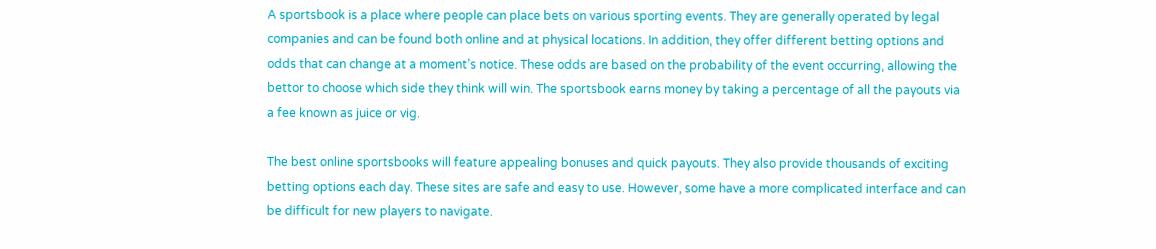A sportsbook is a place where people can place bets on various sporting events. They are generally operated by legal companies and can be found both online and at physical locations. In addition, they offer different betting options and odds that can change at a moment’s notice. These odds are based on the probability of the event occurring, allowing the bettor to choose which side they think will win. The sportsbook earns money by taking a percentage of all the payouts via a fee known as juice or vig.

The best online sportsbooks will feature appealing bonuses and quick payouts. They also provide thousands of exciting betting options each day. These sites are safe and easy to use. However, some have a more complicated interface and can be difficult for new players to navigate.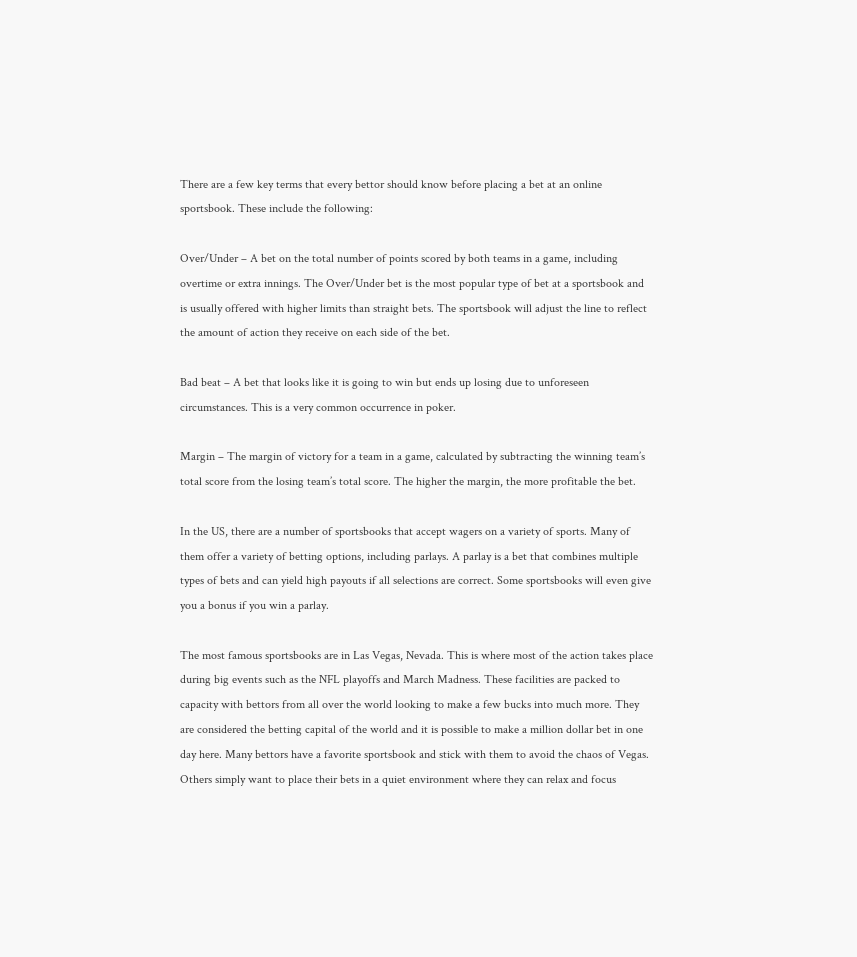There are a few key terms that every bettor should know before placing a bet at an online sportsbook. These include the following:

Over/Under – A bet on the total number of points scored by both teams in a game, including overtime or extra innings. The Over/Under bet is the most popular type of bet at a sportsbook and is usually offered with higher limits than straight bets. The sportsbook will adjust the line to reflect the amount of action they receive on each side of the bet.

Bad beat – A bet that looks like it is going to win but ends up losing due to unforeseen circumstances. This is a very common occurrence in poker.

Margin – The margin of victory for a team in a game, calculated by subtracting the winning team’s total score from the losing team’s total score. The higher the margin, the more profitable the bet.

In the US, there are a number of sportsbooks that accept wagers on a variety of sports. Many of them offer a variety of betting options, including parlays. A parlay is a bet that combines multiple types of bets and can yield high payouts if all selections are correct. Some sportsbooks will even give you a bonus if you win a parlay.

The most famous sportsbooks are in Las Vegas, Nevada. This is where most of the action takes place during big events such as the NFL playoffs and March Madness. These facilities are packed to capacity with bettors from all over the world looking to make a few bucks into much more. They are considered the betting capital of the world and it is possible to make a million dollar bet in one day here. Many bettors have a favorite sportsbook and stick with them to avoid the chaos of Vegas. Others simply want to place their bets in a quiet environment where they can relax and focus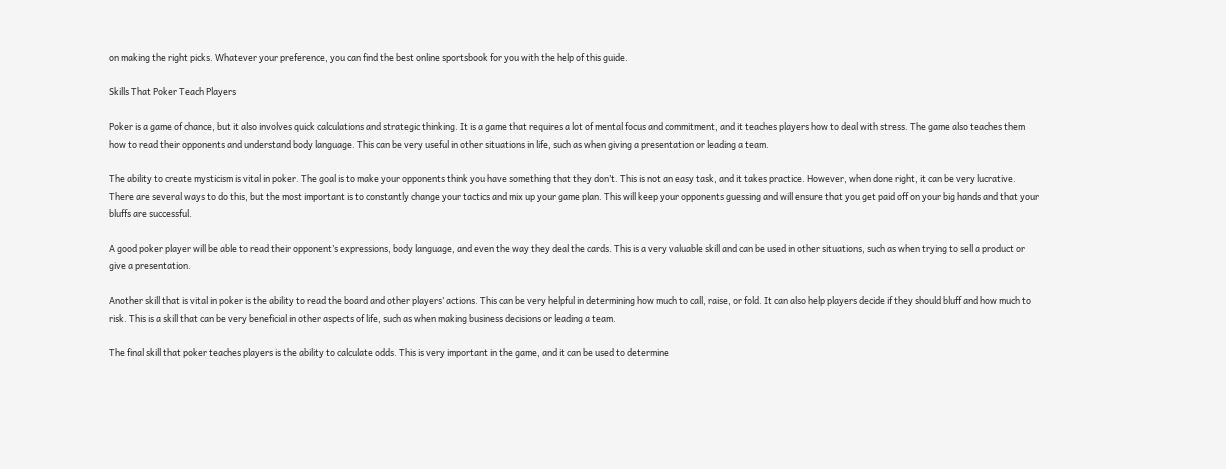on making the right picks. Whatever your preference, you can find the best online sportsbook for you with the help of this guide.

Skills That Poker Teach Players

Poker is a game of chance, but it also involves quick calculations and strategic thinking. It is a game that requires a lot of mental focus and commitment, and it teaches players how to deal with stress. The game also teaches them how to read their opponents and understand body language. This can be very useful in other situations in life, such as when giving a presentation or leading a team.

The ability to create mysticism is vital in poker. The goal is to make your opponents think you have something that they don’t. This is not an easy task, and it takes practice. However, when done right, it can be very lucrative. There are several ways to do this, but the most important is to constantly change your tactics and mix up your game plan. This will keep your opponents guessing and will ensure that you get paid off on your big hands and that your bluffs are successful.

A good poker player will be able to read their opponent’s expressions, body language, and even the way they deal the cards. This is a very valuable skill and can be used in other situations, such as when trying to sell a product or give a presentation.

Another skill that is vital in poker is the ability to read the board and other players’ actions. This can be very helpful in determining how much to call, raise, or fold. It can also help players decide if they should bluff and how much to risk. This is a skill that can be very beneficial in other aspects of life, such as when making business decisions or leading a team.

The final skill that poker teaches players is the ability to calculate odds. This is very important in the game, and it can be used to determine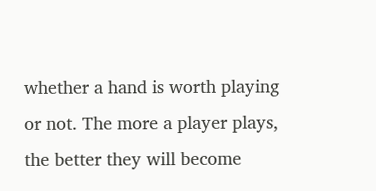whether a hand is worth playing or not. The more a player plays, the better they will become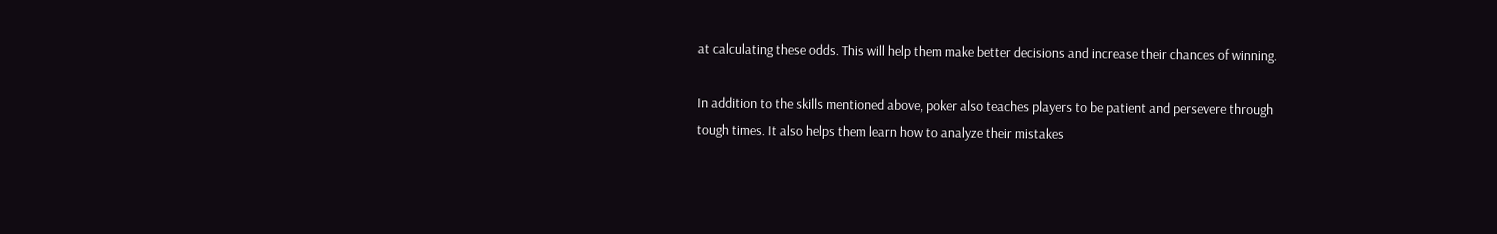at calculating these odds. This will help them make better decisions and increase their chances of winning.

In addition to the skills mentioned above, poker also teaches players to be patient and persevere through tough times. It also helps them learn how to analyze their mistakes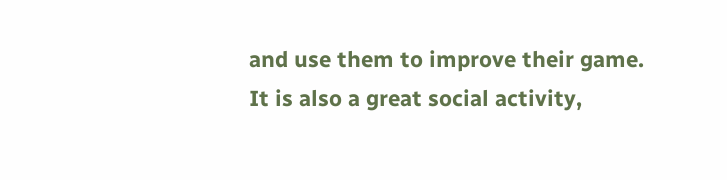and use them to improve their game. It is also a great social activity,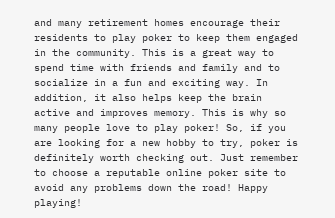and many retirement homes encourage their residents to play poker to keep them engaged in the community. This is a great way to spend time with friends and family and to socialize in a fun and exciting way. In addition, it also helps keep the brain active and improves memory. This is why so many people love to play poker! So, if you are looking for a new hobby to try, poker is definitely worth checking out. Just remember to choose a reputable online poker site to avoid any problems down the road! Happy playing!